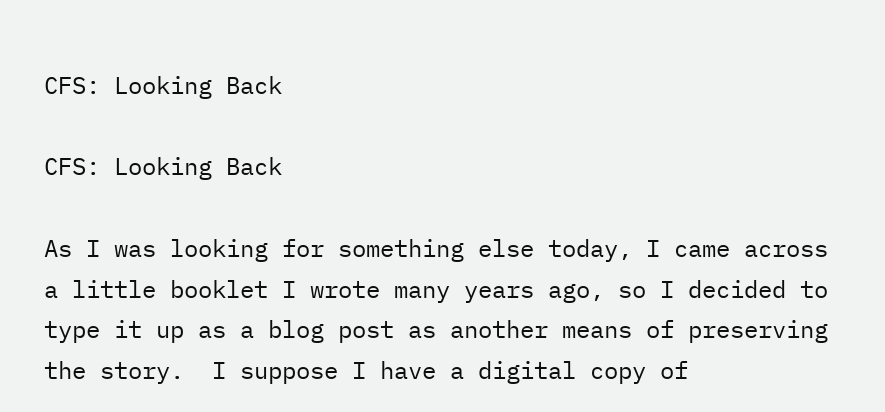CFS: Looking Back

CFS: Looking Back

As I was looking for something else today, I came across a little booklet I wrote many years ago, so I decided to type it up as a blog post as another means of preserving the story.  I suppose I have a digital copy of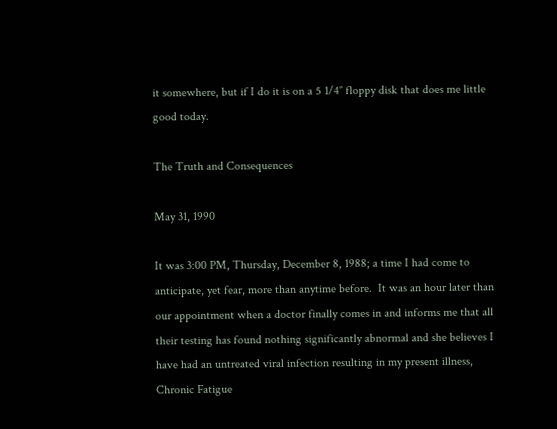it somewhere, but if I do it is on a 5 1/4″ floppy disk that does me little good today.

The Truth and Consequences

May 31, 1990

It was 3:00 PM, Thursday, December 8, 1988; a time I had come to anticipate, yet fear, more than anytime before.  It was an hour later than our appointment when a doctor finally comes in and informs me that all their testing has found nothing significantly abnormal and she believes I have had an untreated viral infection resulting in my present illness, Chronic Fatigue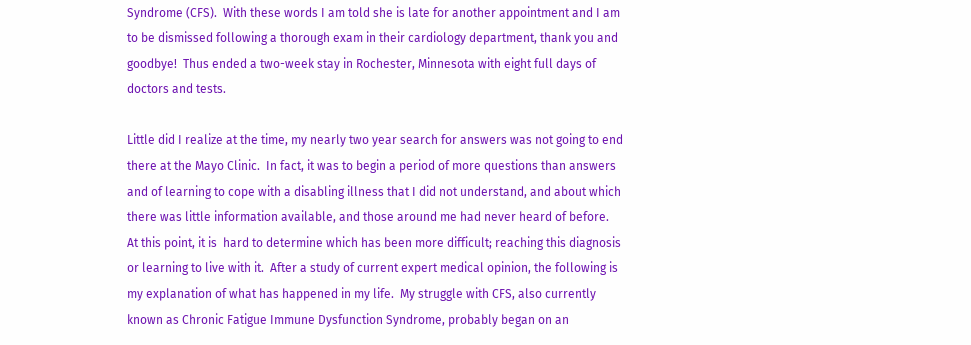Syndrome (CFS).  With these words I am told she is late for another appointment and I am to be dismissed following a thorough exam in their cardiology department, thank you and goodbye!  Thus ended a two-week stay in Rochester, Minnesota with eight full days of doctors and tests.

Little did I realize at the time, my nearly two year search for answers was not going to end there at the Mayo Clinic.  In fact, it was to begin a period of more questions than answers and of learning to cope with a disabling illness that I did not understand, and about which there was little information available, and those around me had never heard of before.  At this point, it is  hard to determine which has been more difficult; reaching this diagnosis or learning to live with it.  After a study of current expert medical opinion, the following is my explanation of what has happened in my life.  My struggle with CFS, also currently known as Chronic Fatigue Immune Dysfunction Syndrome, probably began on an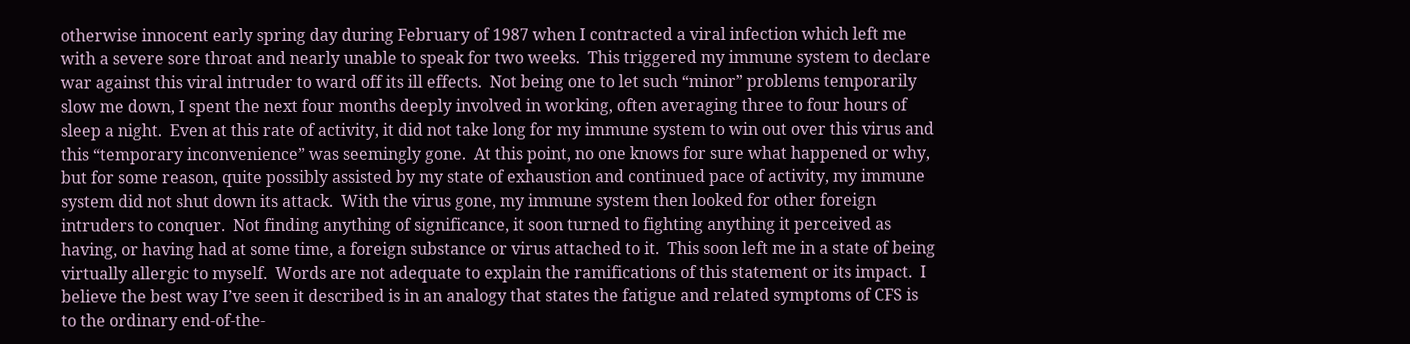otherwise innocent early spring day during February of 1987 when I contracted a viral infection which left me with a severe sore throat and nearly unable to speak for two weeks.  This triggered my immune system to declare war against this viral intruder to ward off its ill effects.  Not being one to let such “minor” problems temporarily slow me down, I spent the next four months deeply involved in working, often averaging three to four hours of sleep a night.  Even at this rate of activity, it did not take long for my immune system to win out over this virus and this “temporary inconvenience” was seemingly gone.  At this point, no one knows for sure what happened or why, but for some reason, quite possibly assisted by my state of exhaustion and continued pace of activity, my immune system did not shut down its attack.  With the virus gone, my immune system then looked for other foreign intruders to conquer.  Not finding anything of significance, it soon turned to fighting anything it perceived as having, or having had at some time, a foreign substance or virus attached to it.  This soon left me in a state of being virtually allergic to myself.  Words are not adequate to explain the ramifications of this statement or its impact.  I believe the best way I’ve seen it described is in an analogy that states the fatigue and related symptoms of CFS is to the ordinary end-of-the-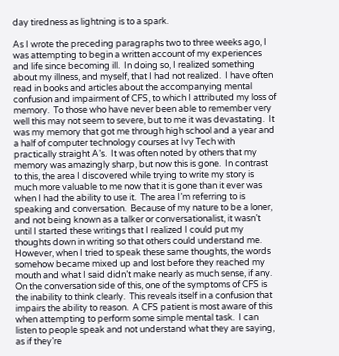day tiredness as lightning is to a spark.

As I wrote the preceding paragraphs two to three weeks ago, I was attempting to begin a written account of my experiences and life since becoming ill.  In doing so, I realized something about my illness, and myself, that I had not realized.  I have often read in books and articles about the accompanying mental confusion and impairment of CFS, to which I attributed my loss of memory.  To those who have never been able to remember very well this may not seem to severe, but to me it was devastating.  It was my memory that got me through high school and a year and a half of computer technology courses at Ivy Tech with practically straight A’s.  It was often noted by others that my memory was amazingly sharp, but now this is gone.  In contrast to this, the area I discovered while trying to write my story is much more valuable to me now that it is gone than it ever was when I had the ability to use it.  The area I’m referring to is speaking and conversation.  Because of my nature to be a loner, and not being known as a talker or conversationalist, it wasn’t until I started these writings that I realized I could put my thoughts down in writing so that others could understand me.  However, when I tried to speak these same thoughts, the words somehow became mixed up and lost before they reached my mouth and what I said didn’t make nearly as much sense, if any.  On the conversation side of this, one of the symptoms of CFS is the inability to think clearly.  This reveals itself in a confusion that impairs the ability to reason.  A CFS patient is most aware of this when attempting to perform some simple mental task.  I can listen to people speak and not understand what they are saying, as if they’re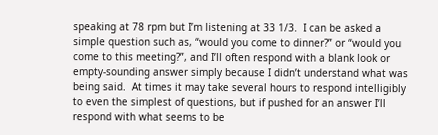speaking at 78 rpm but I’m listening at 33 1/3.  I can be asked a simple question such as, “would you come to dinner?” or “would you come to this meeting?”, and I’ll often respond with a blank look or empty-sounding answer simply because I didn’t understand what was being said.  At times it may take several hours to respond intelligibly to even the simplest of questions, but if pushed for an answer I’ll respond with what seems to be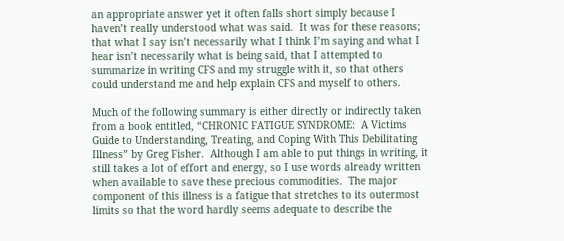an appropriate answer yet it often falls short simply because I haven’t really understood what was said.  It was for these reasons; that what I say isn’t necessarily what I think I’m saying and what I hear isn’t necessarily what is being said, that I attempted to summarize in writing CFS and my struggle with it, so that others could understand me and help explain CFS and myself to others.

Much of the following summary is either directly or indirectly taken from a book entitled, “CHRONIC FATIGUE SYNDROME:  A Victims Guide to Understanding, Treating, and Coping With This Debilitating Illness” by Greg Fisher.  Although I am able to put things in writing, it still takes a lot of effort and energy, so I use words already written when available to save these precious commodities.  The major component of this illness is a fatigue that stretches to its outermost limits so that the word hardly seems adequate to describe the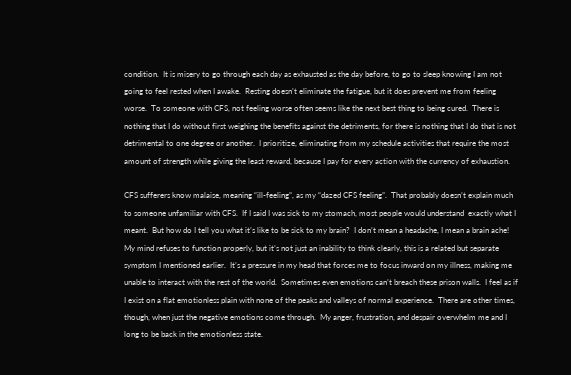condition.  It is misery to go through each day as exhausted as the day before, to go to sleep knowing I am not going to feel rested when I awake.  Resting doesn’t eliminate the fatigue, but it does prevent me from feeling worse.  To someone with CFS, not feeling worse often seems like the next best thing to being cured.  There is nothing that I do without first weighing the benefits against the detriments, for there is nothing that I do that is not detrimental to one degree or another.  I prioritize, eliminating from my schedule activities that require the most amount of strength while giving the least reward, because I pay for every action with the currency of exhaustion.

CFS sufferers know malaise, meaning “ill-feeling”, as my “dazed CFS feeling”.  That probably doesn’t explain much to someone unfamiliar with CFS.  If I said I was sick to my stomach, most people would understand  exactly what I meant.  But how do I tell you what it’s like to be sick to my brain?  I don’t mean a headache, I mean a brain ache!  My mind refuses to function properly, but it’s not just an inability to think clearly, this is a related but separate symptom I mentioned earlier.  It’s a pressure in my head that forces me to focus inward on my illness, making me unable to interact with the rest of the world.  Sometimes even emotions can’t breach these prison walls.  I feel as if I exist on a flat emotionless plain with none of the peaks and valleys of normal experience.  There are other times, though, when just the negative emotions come through.  My anger, frustration, and despair overwhelm me and I long to be back in the emotionless state.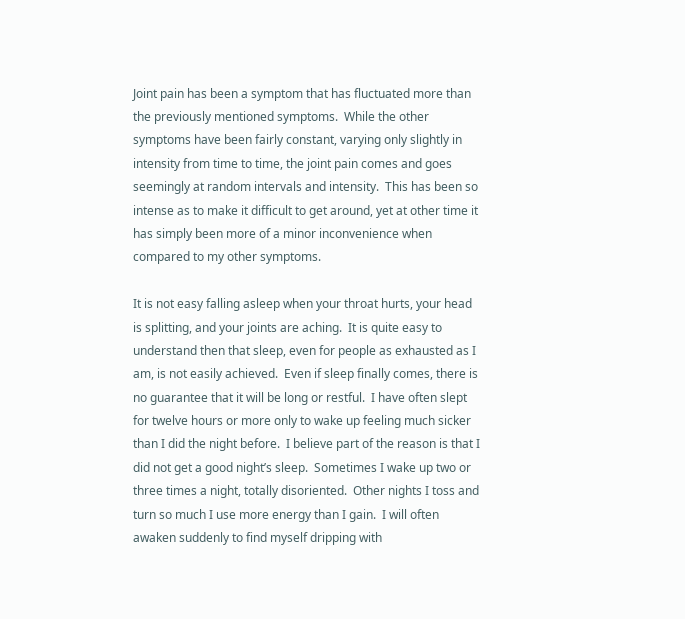Joint pain has been a symptom that has fluctuated more than the previously mentioned symptoms.  While the other symptoms have been fairly constant, varying only slightly in intensity from time to time, the joint pain comes and goes seemingly at random intervals and intensity.  This has been so intense as to make it difficult to get around, yet at other time it has simply been more of a minor inconvenience when compared to my other symptoms.

It is not easy falling asleep when your throat hurts, your head is splitting, and your joints are aching.  It is quite easy to understand then that sleep, even for people as exhausted as I am, is not easily achieved.  Even if sleep finally comes, there is no guarantee that it will be long or restful.  I have often slept for twelve hours or more only to wake up feeling much sicker than I did the night before.  I believe part of the reason is that I did not get a good night’s sleep.  Sometimes I wake up two or three times a night, totally disoriented.  Other nights I toss and turn so much I use more energy than I gain.  I will often awaken suddenly to find myself dripping with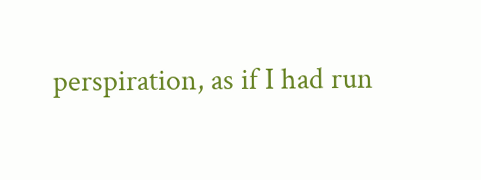perspiration, as if I had run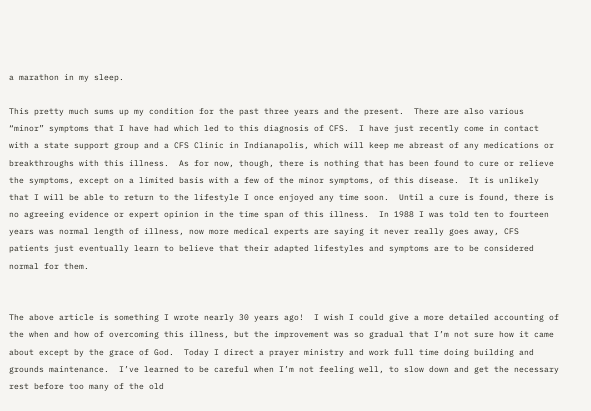a marathon in my sleep.

This pretty much sums up my condition for the past three years and the present.  There are also various “minor” symptoms that I have had which led to this diagnosis of CFS.  I have just recently come in contact with a state support group and a CFS Clinic in Indianapolis, which will keep me abreast of any medications or breakthroughs with this illness.  As for now, though, there is nothing that has been found to cure or relieve the symptoms, except on a limited basis with a few of the minor symptoms, of this disease.  It is unlikely that I will be able to return to the lifestyle I once enjoyed any time soon.  Until a cure is found, there is no agreeing evidence or expert opinion in the time span of this illness.  In 1988 I was told ten to fourteen years was normal length of illness, now more medical experts are saying it never really goes away, CFS patients just eventually learn to believe that their adapted lifestyles and symptoms are to be considered normal for them.


The above article is something I wrote nearly 30 years ago!  I wish I could give a more detailed accounting of the when and how of overcoming this illness, but the improvement was so gradual that I’m not sure how it came about except by the grace of God.  Today I direct a prayer ministry and work full time doing building and grounds maintenance.  I’ve learned to be careful when I’m not feeling well, to slow down and get the necessary rest before too many of the old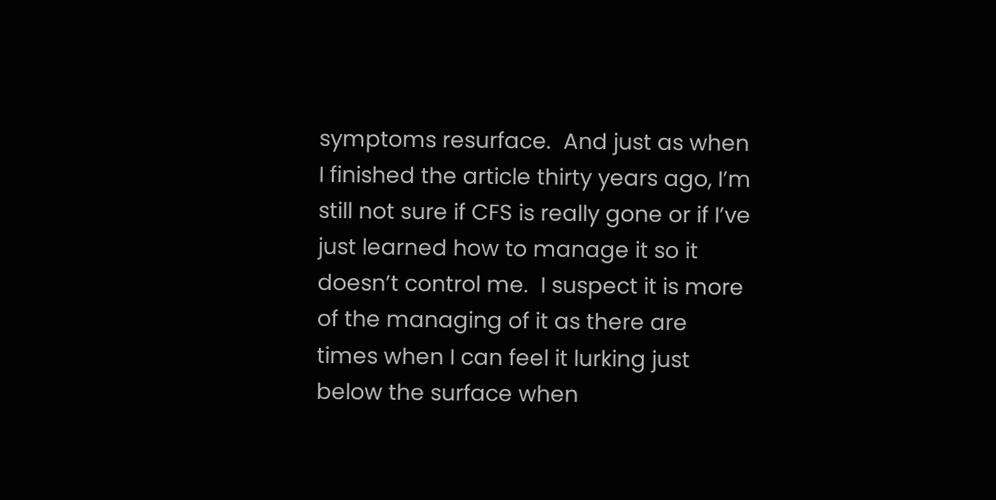symptoms resurface.  And just as when I finished the article thirty years ago, I’m still not sure if CFS is really gone or if I’ve just learned how to manage it so it doesn’t control me.  I suspect it is more of the managing of it as there are times when I can feel it lurking just below the surface when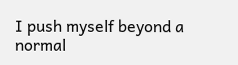I push myself beyond a normal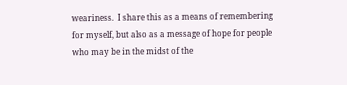weariness.  I share this as a means of remembering for myself, but also as a message of hope for people who may be in the midst of the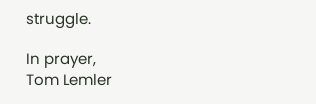struggle.

In prayer,
Tom Lemler